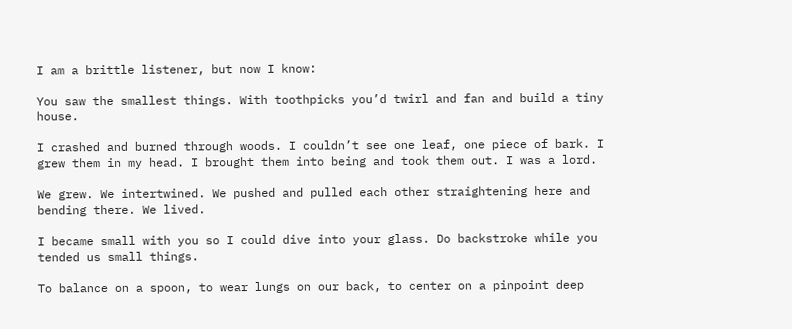I am a brittle listener, but now I know:

You saw the smallest things. With toothpicks you’d twirl and fan and build a tiny house.

I crashed and burned through woods. I couldn’t see one leaf, one piece of bark. I grew them in my head. I brought them into being and took them out. I was a lord.

We grew. We intertwined. We pushed and pulled each other straightening here and bending there. We lived.

I became small with you so I could dive into your glass. Do backstroke while you tended us small things.

To balance on a spoon, to wear lungs on our back, to center on a pinpoint deep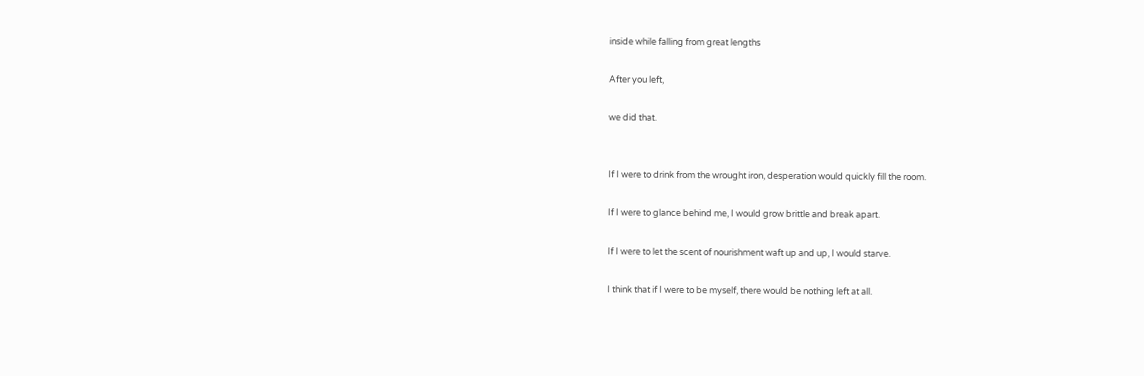inside while falling from great lengths

After you left,

we did that.


If I were to drink from the wrought iron, desperation would quickly fill the room.

If I were to glance behind me, I would grow brittle and break apart.

If I were to let the scent of nourishment waft up and up, I would starve.

I think that if I were to be myself, there would be nothing left at all.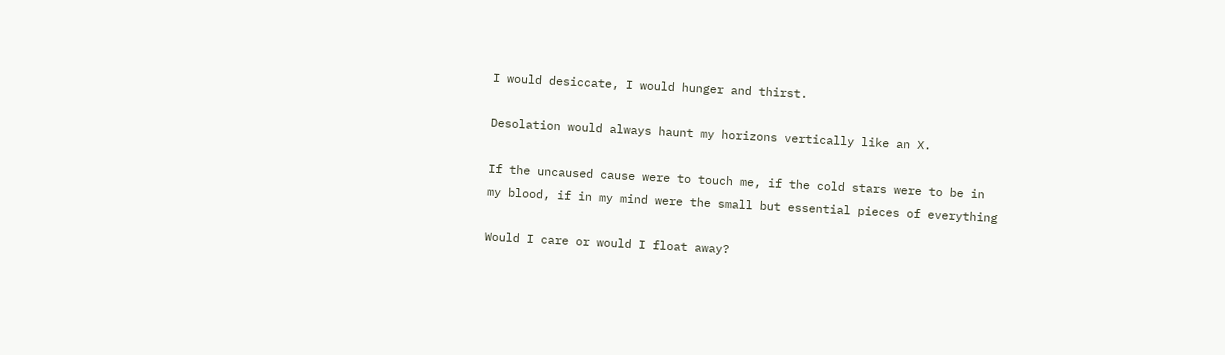I would desiccate, I would hunger and thirst.

Desolation would always haunt my horizons vertically like an X.

If the uncaused cause were to touch me, if the cold stars were to be in my blood, if in my mind were the small but essential pieces of everything

Would I care or would I float away?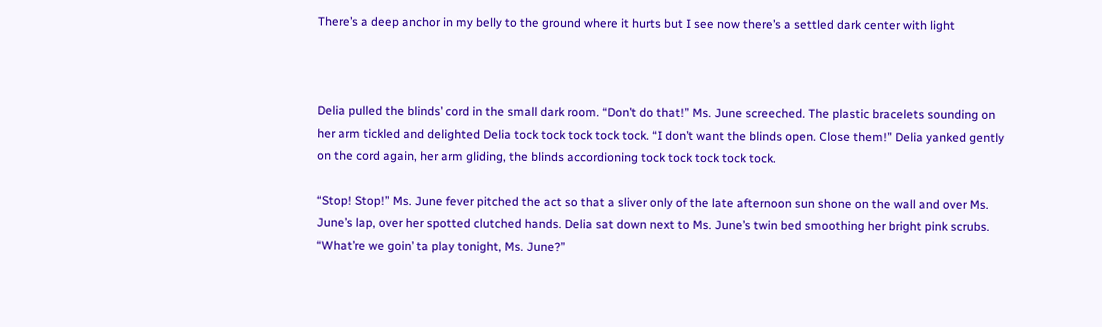There’s a deep anchor in my belly to the ground where it hurts but I see now there’s a settled dark center with light



Delia pulled the blinds’ cord in the small dark room. “Don’t do that!” Ms. June screeched. The plastic bracelets sounding on her arm tickled and delighted Delia tock tock tock tock tock. “I don’t want the blinds open. Close them!” Delia yanked gently on the cord again, her arm gliding, the blinds accordioning tock tock tock tock tock.

“Stop! Stop!” Ms. June fever pitched the act so that a sliver only of the late afternoon sun shone on the wall and over Ms. June’s lap, over her spotted clutched hands. Delia sat down next to Ms. June’s twin bed smoothing her bright pink scrubs. “What’re we goin’ ta play tonight, Ms. June?”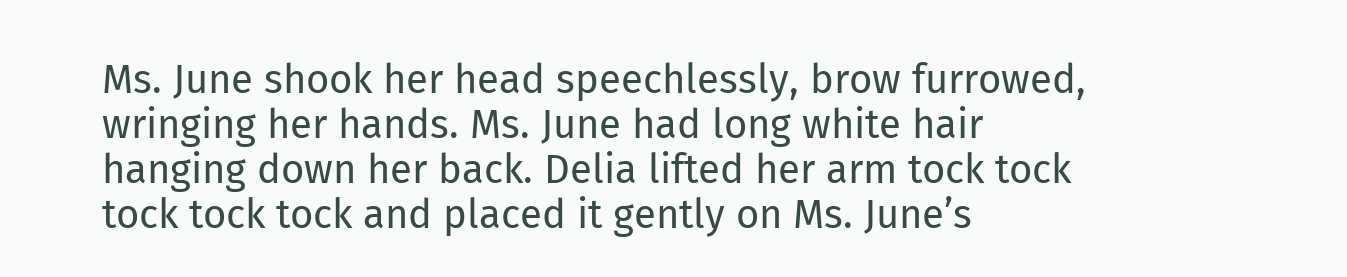Ms. June shook her head speechlessly, brow furrowed, wringing her hands. Ms. June had long white hair hanging down her back. Delia lifted her arm tock tock tock tock tock and placed it gently on Ms. June’s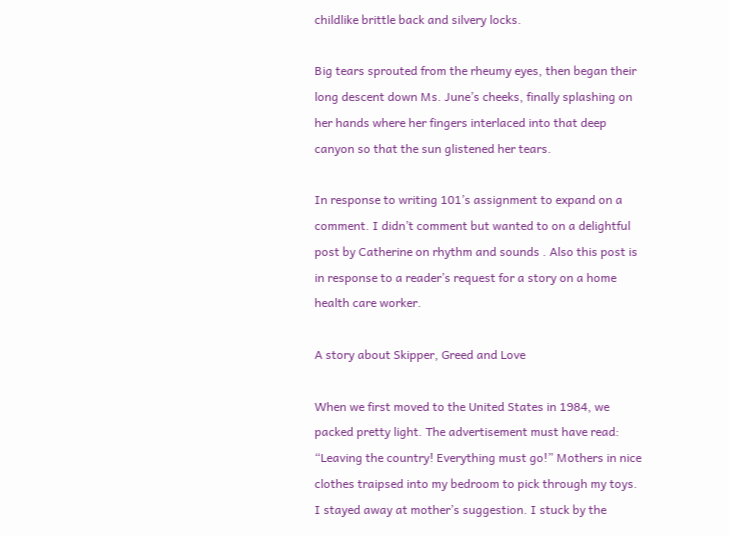childlike brittle back and silvery locks.

Big tears sprouted from the rheumy eyes, then began their long descent down Ms. June’s cheeks, finally splashing on her hands where her fingers interlaced into that deep canyon so that the sun glistened her tears.

In response to writing 101’s assignment to expand on a comment. I didn’t comment but wanted to on a delightful post by Catherine on rhythm and sounds . Also this post is in response to a reader’s request for a story on a home health care worker.

A story about Skipper, Greed and Love

When we first moved to the United States in 1984, we packed pretty light. The advertisement must have read: “Leaving the country! Everything must go!” Mothers in nice clothes traipsed into my bedroom to pick through my toys. I stayed away at mother’s suggestion. I stuck by the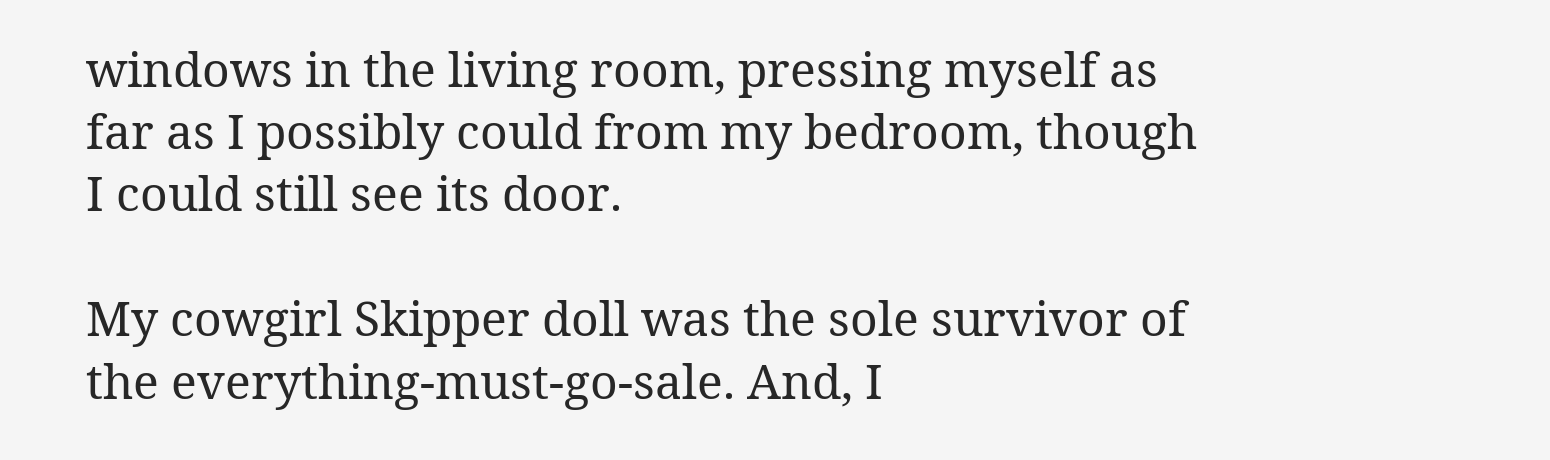windows in the living room, pressing myself as far as I possibly could from my bedroom, though I could still see its door.

My cowgirl Skipper doll was the sole survivor of the everything-must-go-sale. And, I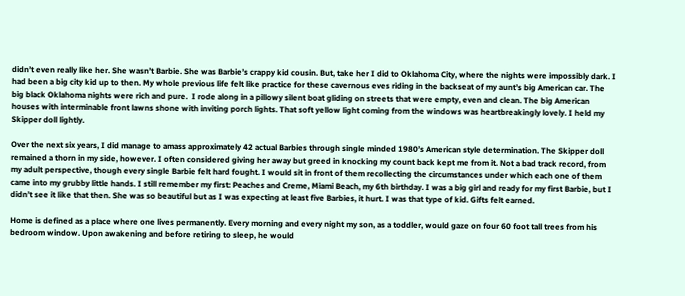didn’t even really like her. She wasn’t Barbie. She was Barbie’s crappy kid cousin. But, take her I did to Oklahoma City, where the nights were impossibly dark. I had been a big city kid up to then. My whole previous life felt like practice for these cavernous eves riding in the backseat of my aunt’s big American car. The big black Oklahoma nights were rich and pure.  I rode along in a pillowy silent boat gliding on streets that were empty, even and clean. The big American houses with interminable front lawns shone with inviting porch lights. That soft yellow light coming from the windows was heartbreakingly lovely. I held my Skipper doll lightly.

Over the next six years, I did manage to amass approximately 42 actual Barbies through single minded 1980’s American style determination. The Skipper doll remained a thorn in my side, however. I often considered giving her away but greed in knocking my count back kept me from it. Not a bad track record, from my adult perspective, though every single Barbie felt hard fought. I would sit in front of them recollecting the circumstances under which each one of them came into my grubby little hands. I still remember my first: Peaches and Creme, Miami Beach, my 6th birthday. I was a big girl and ready for my first Barbie, but I didn’t see it like that then. She was so beautiful but as I was expecting at least five Barbies, it hurt. I was that type of kid. Gifts felt earned.

Home is defined as a place where one lives permanently. Every morning and every night my son, as a toddler, would gaze on four 60 foot tall trees from his bedroom window. Upon awakening and before retiring to sleep, he would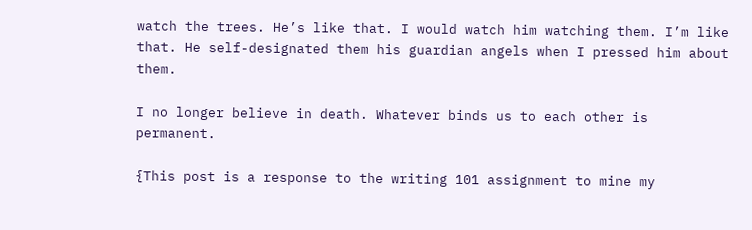watch the trees. He’s like that. I would watch him watching them. I’m like that. He self-designated them his guardian angels when I pressed him about them.

I no longer believe in death. Whatever binds us to each other is permanent.

{This post is a response to the writing 101 assignment to mine my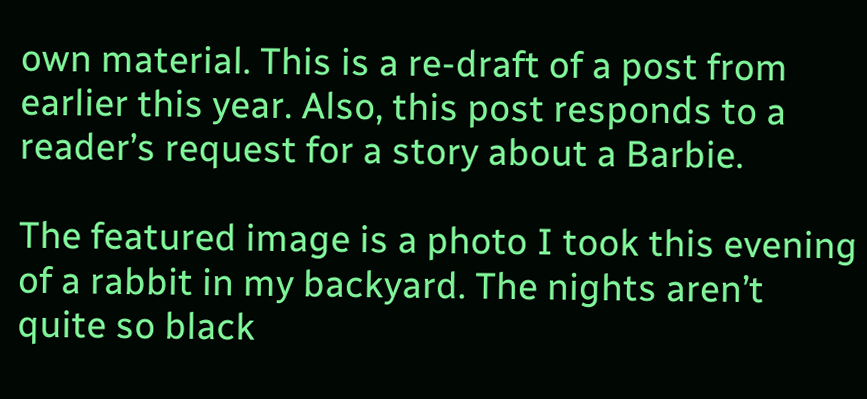own material. This is a re-draft of a post from earlier this year. Also, this post responds to a reader’s request for a story about a Barbie.

The featured image is a photo I took this evening of a rabbit in my backyard. The nights aren’t quite so black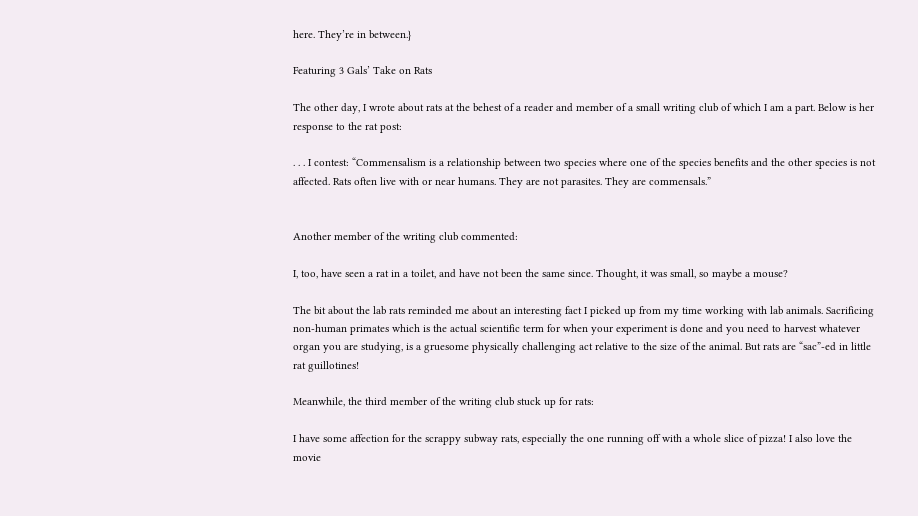here. They’re in between.}

Featuring 3 Gals’ Take on Rats

The other day, I wrote about rats at the behest of a reader and member of a small writing club of which I am a part. Below is her response to the rat post:

. . . I contest: “Commensalism is a relationship between two species where one of the species benefits and the other species is not affected. Rats often live with or near humans. They are not parasites. They are commensals.”


Another member of the writing club commented:

I, too, have seen a rat in a toilet, and have not been the same since. Thought, it was small, so maybe a mouse?

The bit about the lab rats reminded me about an interesting fact I picked up from my time working with lab animals. Sacrificing non-human primates which is the actual scientific term for when your experiment is done and you need to harvest whatever organ you are studying, is a gruesome physically challenging act relative to the size of the animal. But rats are “sac”-ed in little rat guillotines!

Meanwhile, the third member of the writing club stuck up for rats:

I have some affection for the scrappy subway rats, especially the one running off with a whole slice of pizza! I also love the movie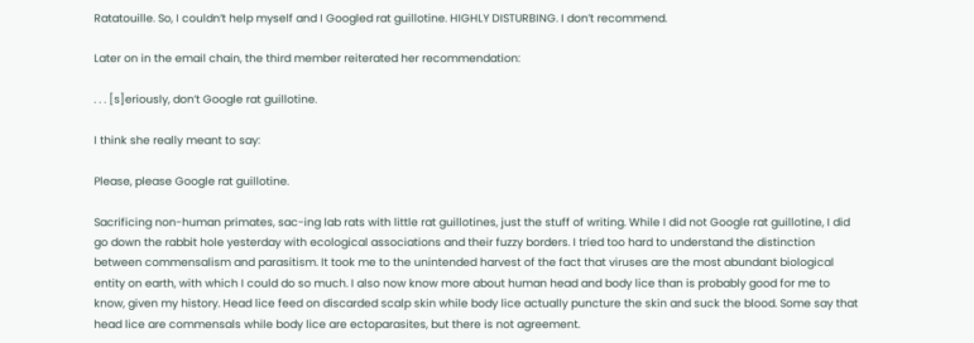Ratatouille. So, I couldn’t help myself and I Googled rat guillotine. HIGHLY DISTURBING. I don’t recommend.

Later on in the email chain, the third member reiterated her recommendation:

. . . [s]eriously, don’t Google rat guillotine.

I think she really meant to say:

Please, please Google rat guillotine.

Sacrificing non-human primates, sac-ing lab rats with little rat guillotines, just the stuff of writing. While I did not Google rat guillotine, I did go down the rabbit hole yesterday with ecological associations and their fuzzy borders. I tried too hard to understand the distinction between commensalism and parasitism. It took me to the unintended harvest of the fact that viruses are the most abundant biological entity on earth, with which I could do so much. I also now know more about human head and body lice than is probably good for me to know, given my history. Head lice feed on discarded scalp skin while body lice actually puncture the skin and suck the blood. Some say that head lice are commensals while body lice are ectoparasites, but there is not agreement.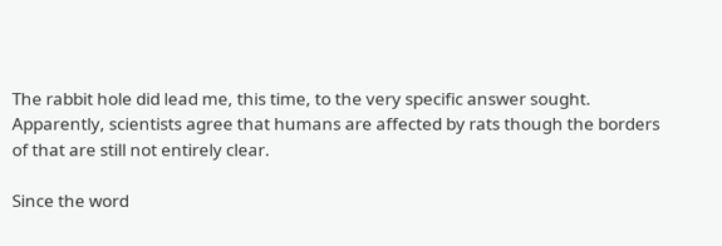The rabbit hole did lead me, this time, to the very specific answer sought. Apparently, scientists agree that humans are affected by rats though the borders of that are still not entirely clear.

Since the word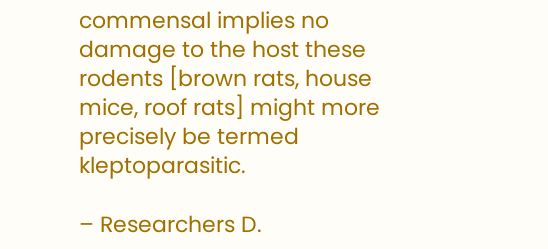commensal implies no damage to the host these rodents [brown rats, house mice, roof rats] might more precisely be termed kleptoparasitic.

– Researchers D.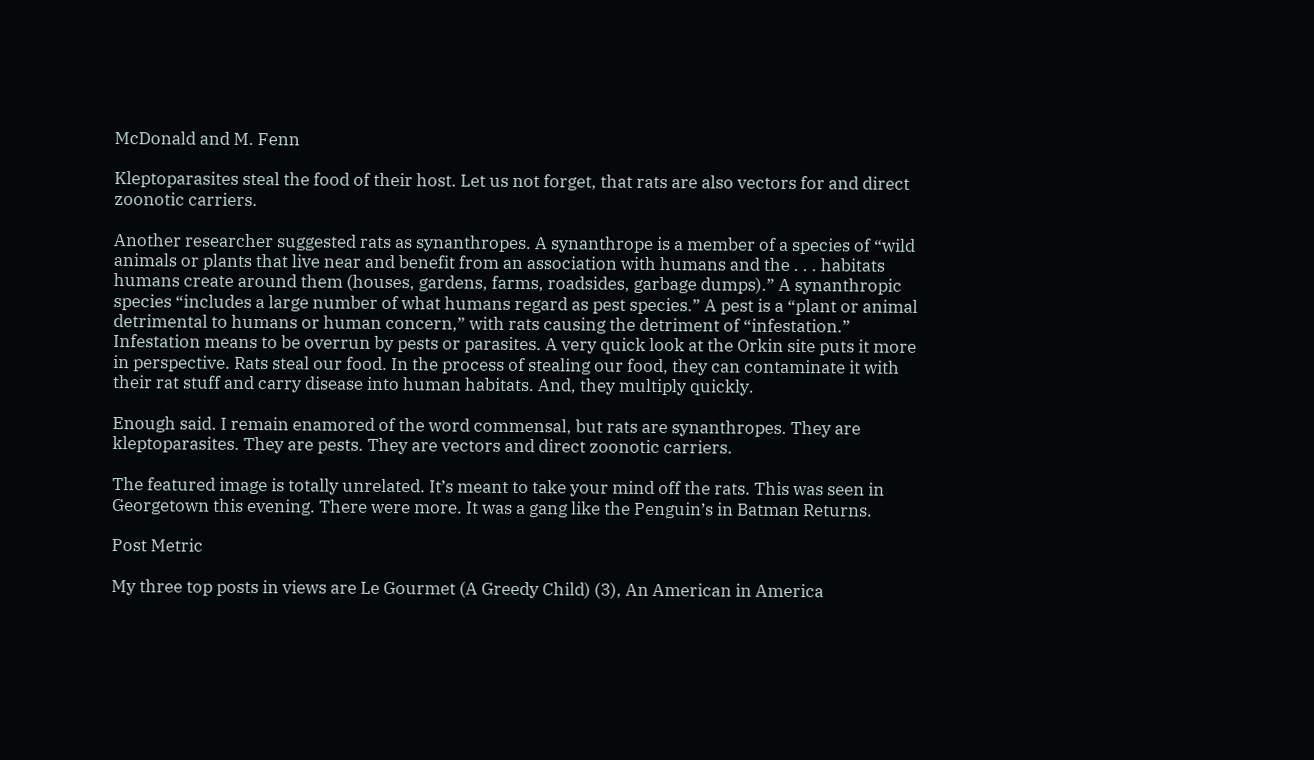McDonald and M. Fenn

Kleptoparasites steal the food of their host. Let us not forget, that rats are also vectors for and direct zoonotic carriers.

Another researcher suggested rats as synanthropes. A synanthrope is a member of a species of “wild animals or plants that live near and benefit from an association with humans and the . . . habitats humans create around them (houses, gardens, farms, roadsides, garbage dumps).” A synanthropic species “includes a large number of what humans regard as pest species.” A pest is a “plant or animal detrimental to humans or human concern,” with rats causing the detriment of “infestation.” Infestation means to be overrun by pests or parasites. A very quick look at the Orkin site puts it more in perspective. Rats steal our food. In the process of stealing our food, they can contaminate it with their rat stuff and carry disease into human habitats. And, they multiply quickly.

Enough said. I remain enamored of the word commensal, but rats are synanthropes. They are kleptoparasites. They are pests. They are vectors and direct zoonotic carriers.

The featured image is totally unrelated. It’s meant to take your mind off the rats. This was seen in Georgetown this evening. There were more. It was a gang like the Penguin’s in Batman Returns.

Post Metric

My three top posts in views are Le Gourmet (A Greedy Child) (3), An American in America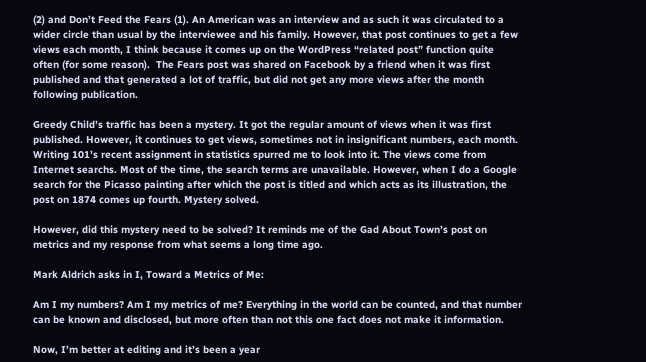(2) and Don’t Feed the Fears (1). An American was an interview and as such it was circulated to a wider circle than usual by the interviewee and his family. However, that post continues to get a few views each month, I think because it comes up on the WordPress “related post” function quite often (for some reason).  The Fears post was shared on Facebook by a friend when it was first published and that generated a lot of traffic, but did not get any more views after the month following publication.

Greedy Child’s traffic has been a mystery. It got the regular amount of views when it was first published. However, it continues to get views, sometimes not in insignificant numbers, each month. Writing 101’s recent assignment in statistics spurred me to look into it. The views come from Internet searchs. Most of the time, the search terms are unavailable. However, when I do a Google search for the Picasso painting after which the post is titled and which acts as its illustration, the post on 1874 comes up fourth. Mystery solved.

However, did this mystery need to be solved? It reminds me of the Gad About Town’s post on metrics and my response from what seems a long time ago.

Mark Aldrich asks in I, Toward a Metrics of Me:

Am I my numbers? Am I my metrics of me? Everything in the world can be counted, and that number can be known and disclosed, but more often than not this one fact does not make it information.

Now, I’m better at editing and it’s been a year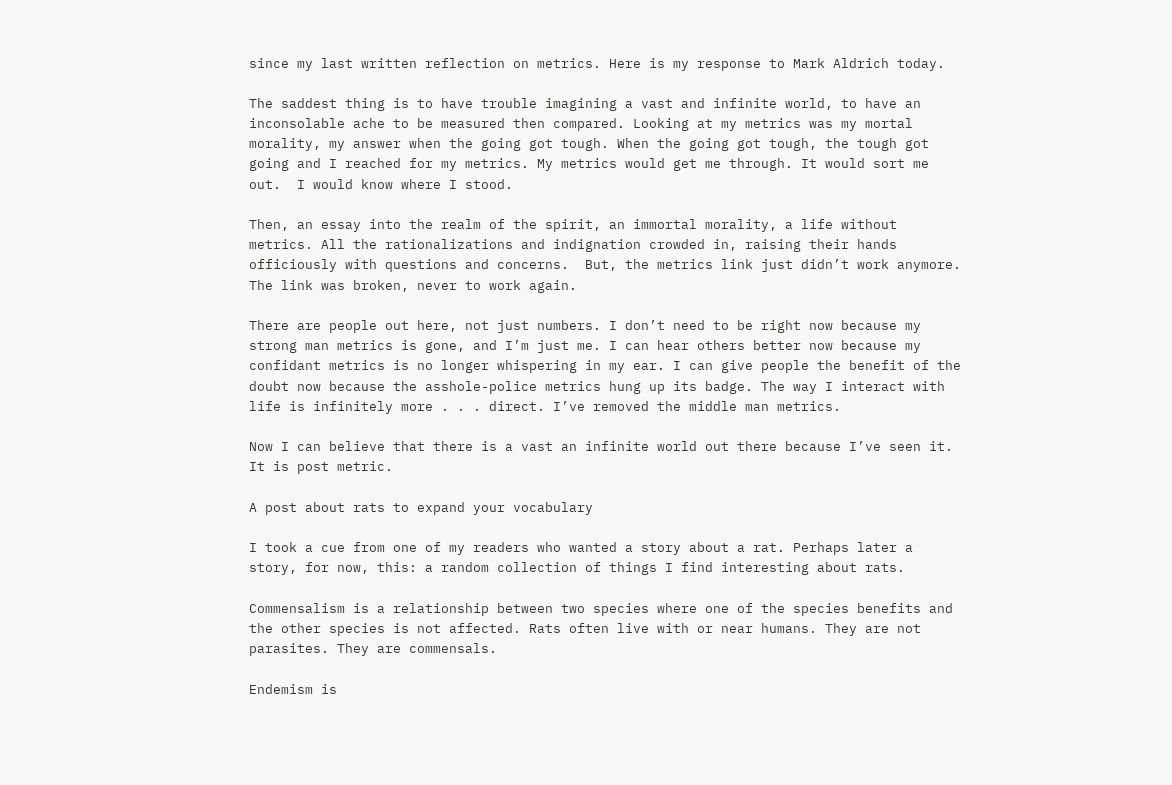since my last written reflection on metrics. Here is my response to Mark Aldrich today.

The saddest thing is to have trouble imagining a vast and infinite world, to have an inconsolable ache to be measured then compared. Looking at my metrics was my mortal morality, my answer when the going got tough. When the going got tough, the tough got going and I reached for my metrics. My metrics would get me through. It would sort me out.  I would know where I stood.

Then, an essay into the realm of the spirit, an immortal morality, a life without metrics. All the rationalizations and indignation crowded in, raising their hands officiously with questions and concerns.  But, the metrics link just didn’t work anymore. The link was broken, never to work again.

There are people out here, not just numbers. I don’t need to be right now because my strong man metrics is gone, and I’m just me. I can hear others better now because my confidant metrics is no longer whispering in my ear. I can give people the benefit of the doubt now because the asshole-police metrics hung up its badge. The way I interact with life is infinitely more . . . direct. I’ve removed the middle man metrics.

Now I can believe that there is a vast an infinite world out there because I’ve seen it. It is post metric.

A post about rats to expand your vocabulary

I took a cue from one of my readers who wanted a story about a rat. Perhaps later a story, for now, this: a random collection of things I find interesting about rats.

Commensalism is a relationship between two species where one of the species benefits and the other species is not affected. Rats often live with or near humans. They are not parasites. They are commensals.

Endemism is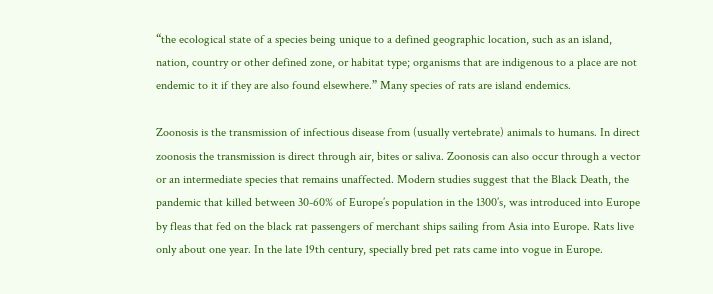“the ecological state of a species being unique to a defined geographic location, such as an island, nation, country or other defined zone, or habitat type; organisms that are indigenous to a place are not endemic to it if they are also found elsewhere.” Many species of rats are island endemics.

Zoonosis is the transmission of infectious disease from (usually vertebrate) animals to humans. In direct zoonosis the transmission is direct through air, bites or saliva. Zoonosis can also occur through a vector or an intermediate species that remains unaffected. Modern studies suggest that the Black Death, the pandemic that killed between 30-60% of Europe’s population in the 1300’s, was introduced into Europe by fleas that fed on the black rat passengers of merchant ships sailing from Asia into Europe. Rats live only about one year. In the late 19th century, specially bred pet rats came into vogue in Europe.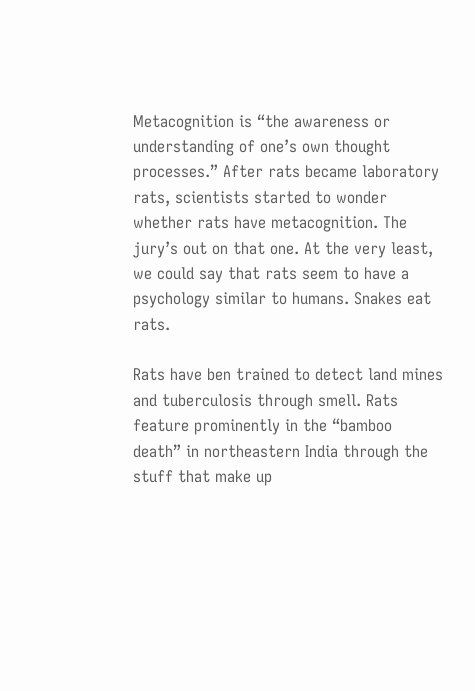Metacognition is “the awareness or understanding of one’s own thought processes.” After rats became laboratory rats, scientists started to wonder whether rats have metacognition. The jury’s out on that one. At the very least, we could say that rats seem to have a psychology similar to humans. Snakes eat rats.

Rats have ben trained to detect land mines and tuberculosis through smell. Rats feature prominently in the “bamboo death” in northeastern India through the stuff that make up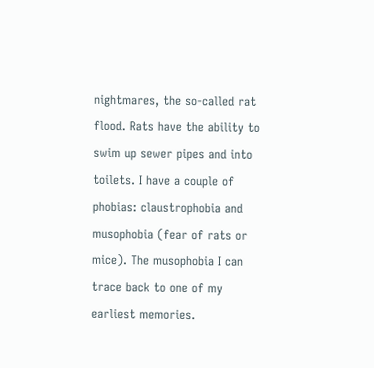nightmares, the so-called rat flood. Rats have the ability to swim up sewer pipes and into toilets. I have a couple of phobias: claustrophobia and musophobia (fear of rats or mice). The musophobia I can trace back to one of my earliest memories.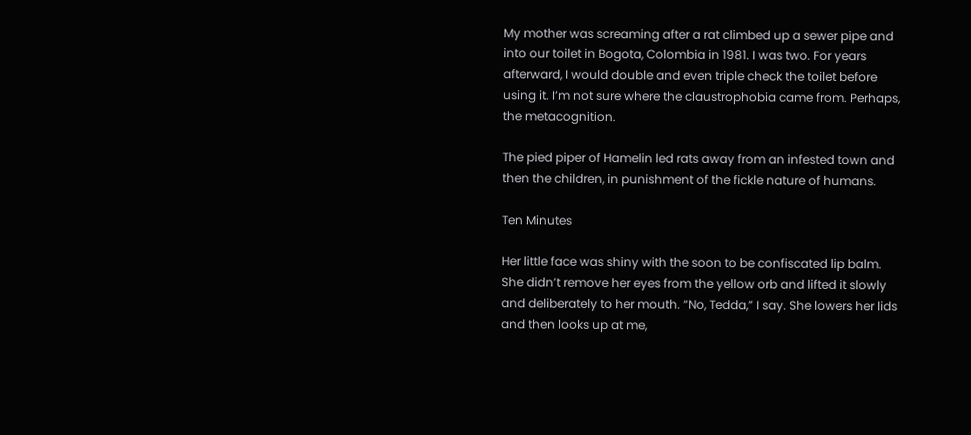My mother was screaming after a rat climbed up a sewer pipe and into our toilet in Bogota, Colombia in 1981. I was two. For years afterward, I would double and even triple check the toilet before using it. I’m not sure where the claustrophobia came from. Perhaps, the metacognition.

The pied piper of Hamelin led rats away from an infested town and then the children, in punishment of the fickle nature of humans.

Ten Minutes

Her little face was shiny with the soon to be confiscated lip balm. She didn’t remove her eyes from the yellow orb and lifted it slowly and deliberately to her mouth. “No, Tedda,” I say. She lowers her lids and then looks up at me,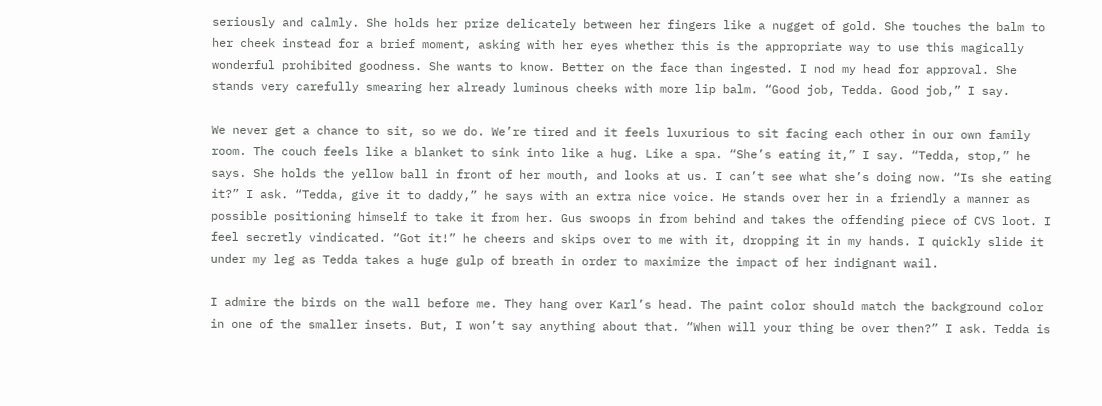seriously and calmly. She holds her prize delicately between her fingers like a nugget of gold. She touches the balm to her cheek instead for a brief moment, asking with her eyes whether this is the appropriate way to use this magically wonderful prohibited goodness. She wants to know. Better on the face than ingested. I nod my head for approval. She stands very carefully smearing her already luminous cheeks with more lip balm. “Good job, Tedda. Good job,” I say.

We never get a chance to sit, so we do. We’re tired and it feels luxurious to sit facing each other in our own family room. The couch feels like a blanket to sink into like a hug. Like a spa. “She’s eating it,” I say. “Tedda, stop,” he says. She holds the yellow ball in front of her mouth, and looks at us. I can’t see what she’s doing now. “Is she eating it?” I ask. “Tedda, give it to daddy,” he says with an extra nice voice. He stands over her in a friendly a manner as possible positioning himself to take it from her. Gus swoops in from behind and takes the offending piece of CVS loot. I feel secretly vindicated. “Got it!” he cheers and skips over to me with it, dropping it in my hands. I quickly slide it under my leg as Tedda takes a huge gulp of breath in order to maximize the impact of her indignant wail.

I admire the birds on the wall before me. They hang over Karl’s head. The paint color should match the background color in one of the smaller insets. But, I won’t say anything about that. “When will your thing be over then?” I ask. Tedda is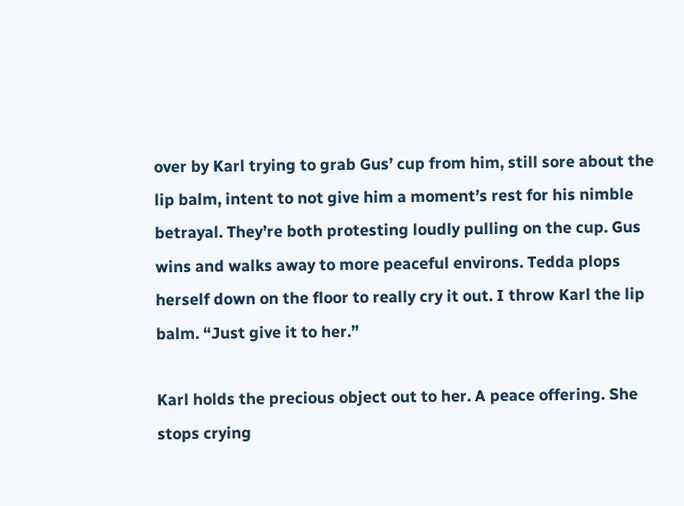over by Karl trying to grab Gus’ cup from him, still sore about the lip balm, intent to not give him a moment’s rest for his nimble betrayal. They’re both protesting loudly pulling on the cup. Gus wins and walks away to more peaceful environs. Tedda plops herself down on the floor to really cry it out. I throw Karl the lip balm. “Just give it to her.”

Karl holds the precious object out to her. A peace offering. She stops crying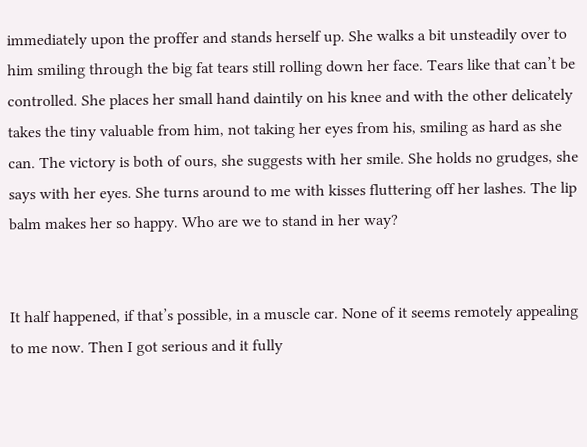immediately upon the proffer and stands herself up. She walks a bit unsteadily over to him smiling through the big fat tears still rolling down her face. Tears like that can’t be controlled. She places her small hand daintily on his knee and with the other delicately takes the tiny valuable from him, not taking her eyes from his, smiling as hard as she can. The victory is both of ours, she suggests with her smile. She holds no grudges, she says with her eyes. She turns around to me with kisses fluttering off her lashes. The lip balm makes her so happy. Who are we to stand in her way?


It half happened, if that’s possible, in a muscle car. None of it seems remotely appealing to me now. Then I got serious and it fully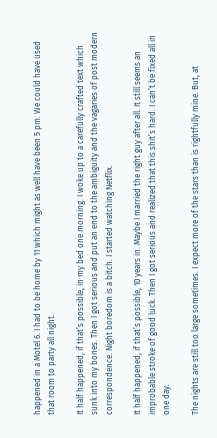happened in a Motel 6. I had to be home by 11 which might as well have been 5 pm. We could have used that room to party all night.

It half happened, if that’s possible, in my bed one morning. I woke up to a carefully crafted text which sunk into my bones. Then I got serious and put an end to the ambiguity and the vagaries of post modern correspondence. Night boredom is a bitch. I started watching Netflix.

It half happened, if that’s possible, 10 years in. Maybe I married the right guy after all. It still seems an improbable stroke of good luck. Then I got serious and realized that this shit’s hard. I can’t be fixed all in one day.

The nights are still too large sometimes. I expect more of the stars than is rightfully mine. But, at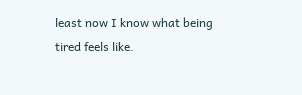least now I know what being tired feels like.